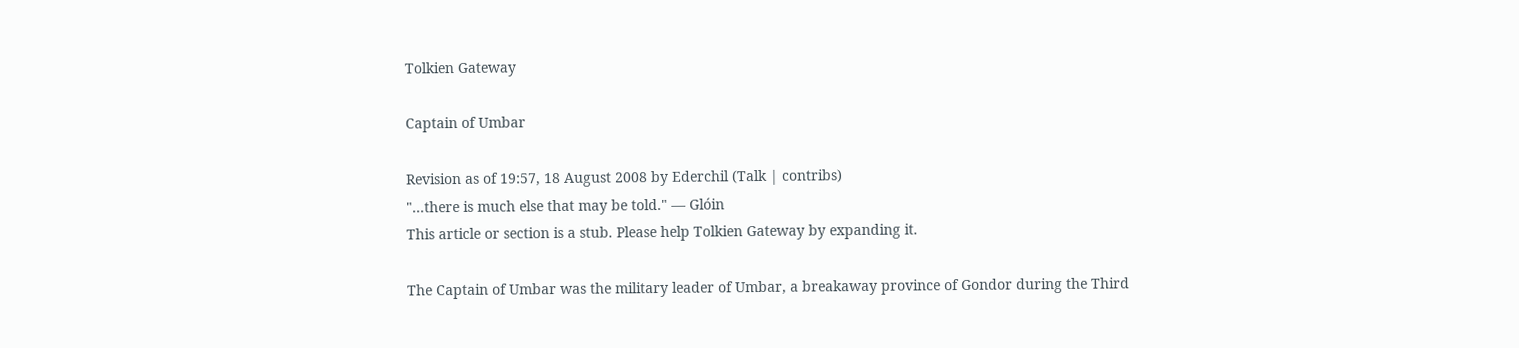Tolkien Gateway

Captain of Umbar

Revision as of 19:57, 18 August 2008 by Ederchil (Talk | contribs)
"...there is much else that may be told." — Glóin
This article or section is a stub. Please help Tolkien Gateway by expanding it.

The Captain of Umbar was the military leader of Umbar, a breakaway province of Gondor during the Third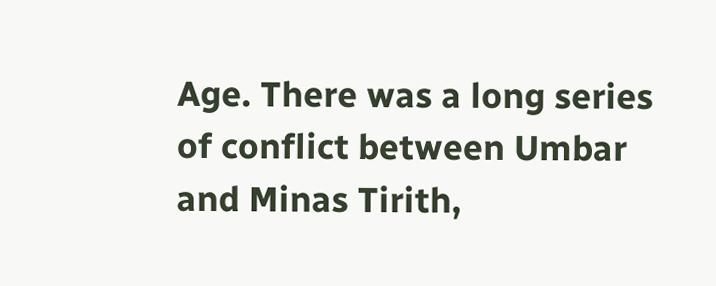Age. There was a long series of conflict between Umbar and Minas Tirith,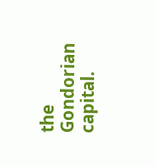the Gondorian capital.